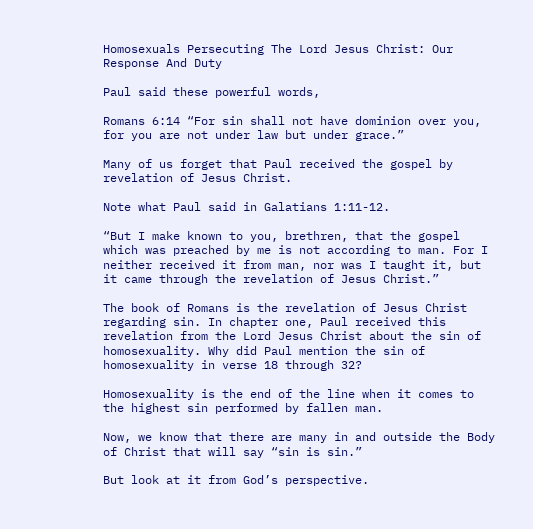Homosexuals Persecuting The Lord Jesus Christ: Our Response And Duty

Paul said these powerful words,

Romans 6:14 “For sin shall not have dominion over you, for you are not under law but under grace.”

Many of us forget that Paul received the gospel by revelation of Jesus Christ.

Note what Paul said in Galatians 1:11-12.

“But I make known to you, brethren, that the gospel which was preached by me is not according to man. For I neither received it from man, nor was I taught it, but it came through the revelation of Jesus Christ.”

The book of Romans is the revelation of Jesus Christ regarding sin. In chapter one, Paul received this revelation from the Lord Jesus Christ about the sin of homosexuality. Why did Paul mention the sin of homosexuality in verse 18 through 32?

Homosexuality is the end of the line when it comes to the highest sin performed by fallen man.

Now, we know that there are many in and outside the Body of Christ that will say “sin is sin.”

But look at it from God’s perspective.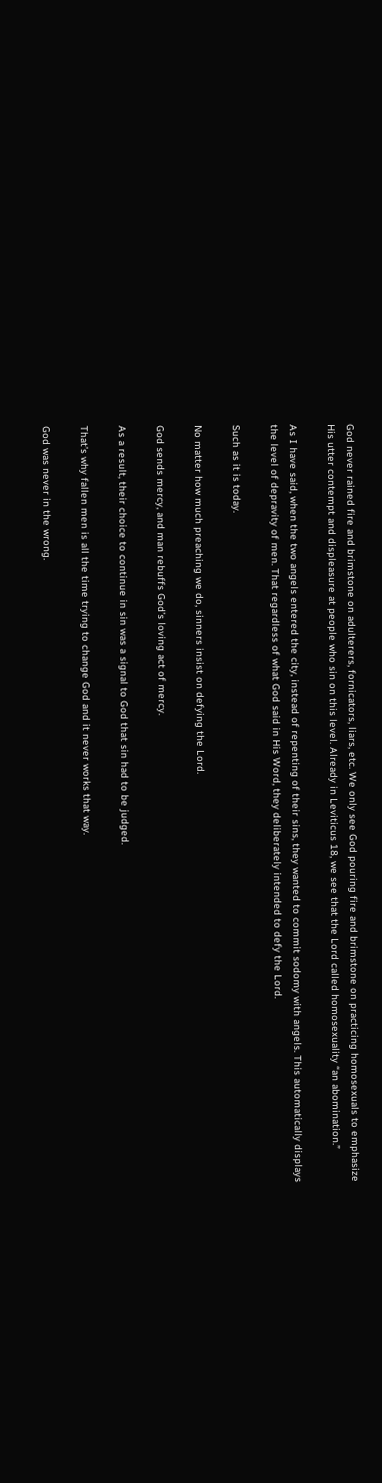God never rained fire and brimstone on adulterers, fornicators, liars, etc. We only see God pouring fire and brimstone on practicing homosexuals to emphasize His utter contempt and displeasure at people who sin on this level. Already in Leviticus 18, we see that the Lord called homosexuality “an abomination.”

As I have said, when the two angels entered the city, instead of repenting of their sins, they wanted to commit sodomy with angels. This automatically displays the level of depravity of men. That regardless of what God said in His Word, they deliberately intended to defy the Lord.

Such as it is today.

No matter how much preaching we do, sinners insist on defying the Lord.

God sends mercy, and man rebuffs God’s loving act of mercy.

As a result, their choice to continue in sin was a signal to God that sin had to be judged.

That’s why fallen men is all the time trying to change God and it never works that way.

God was never in the wrong.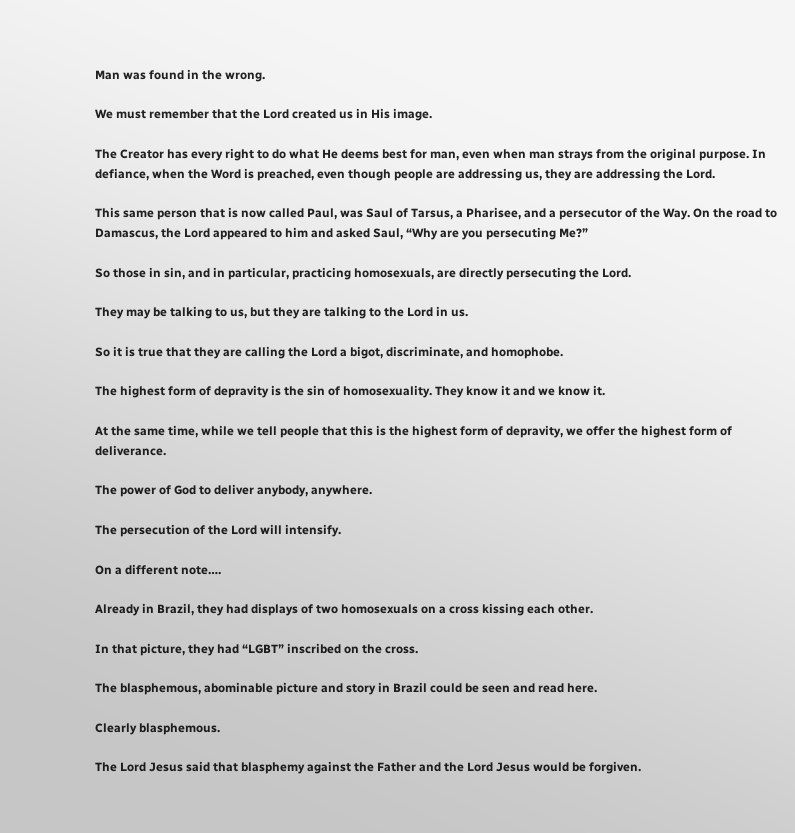Man was found in the wrong.

We must remember that the Lord created us in His image.

The Creator has every right to do what He deems best for man, even when man strays from the original purpose. In defiance, when the Word is preached, even though people are addressing us, they are addressing the Lord.

This same person that is now called Paul, was Saul of Tarsus, a Pharisee, and a persecutor of the Way. On the road to Damascus, the Lord appeared to him and asked Saul, “Why are you persecuting Me?”

So those in sin, and in particular, practicing homosexuals, are directly persecuting the Lord.

They may be talking to us, but they are talking to the Lord in us.

So it is true that they are calling the Lord a bigot, discriminate, and homophobe.

The highest form of depravity is the sin of homosexuality. They know it and we know it.

At the same time, while we tell people that this is the highest form of depravity, we offer the highest form of deliverance.

The power of God to deliver anybody, anywhere.

The persecution of the Lord will intensify.

On a different note….

Already in Brazil, they had displays of two homosexuals on a cross kissing each other.

In that picture, they had “LGBT” inscribed on the cross.

The blasphemous, abominable picture and story in Brazil could be seen and read here.

Clearly blasphemous.

The Lord Jesus said that blasphemy against the Father and the Lord Jesus would be forgiven.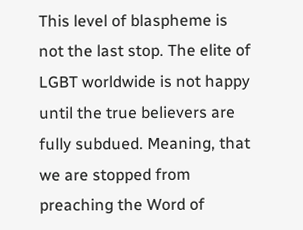This level of blaspheme is not the last stop. The elite of LGBT worldwide is not happy until the true believers are fully subdued. Meaning, that we are stopped from preaching the Word of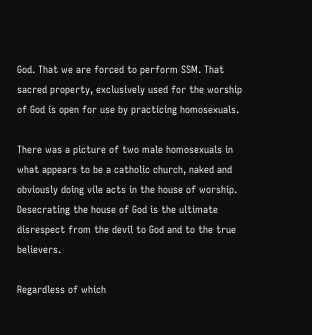God. That we are forced to perform SSM. That sacred property, exclusively used for the worship of God is open for use by practicing homosexuals.

There was a picture of two male homosexuals in what appears to be a catholic church, naked and obviously doing vile acts in the house of worship. Desecrating the house of God is the ultimate disrespect from the devil to God and to the true believers.

Regardless of which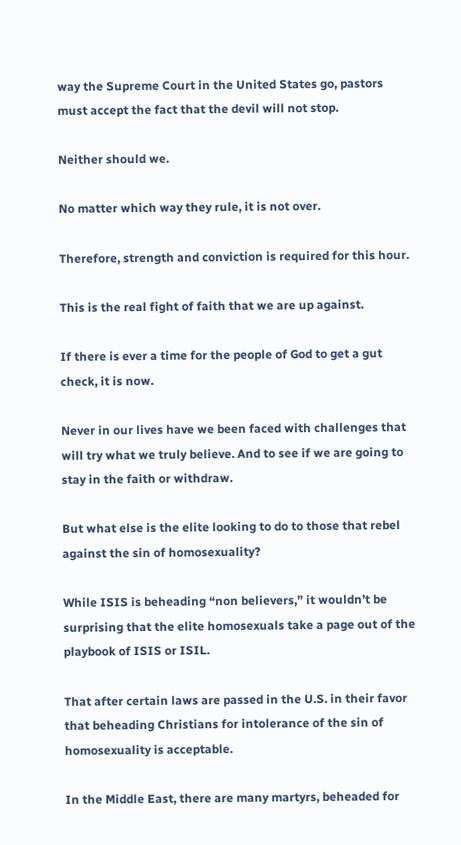way the Supreme Court in the United States go, pastors must accept the fact that the devil will not stop.

Neither should we.

No matter which way they rule, it is not over.

Therefore, strength and conviction is required for this hour.

This is the real fight of faith that we are up against.

If there is ever a time for the people of God to get a gut check, it is now.

Never in our lives have we been faced with challenges that will try what we truly believe. And to see if we are going to stay in the faith or withdraw.

But what else is the elite looking to do to those that rebel against the sin of homosexuality?

While ISIS is beheading “non believers,” it wouldn’t be surprising that the elite homosexuals take a page out of the playbook of ISIS or ISIL.

That after certain laws are passed in the U.S. in their favor that beheading Christians for intolerance of the sin of homosexuality is acceptable.

In the Middle East, there are many martyrs, beheaded for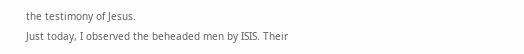the testimony of Jesus.
Just today, I observed the beheaded men by ISIS. Their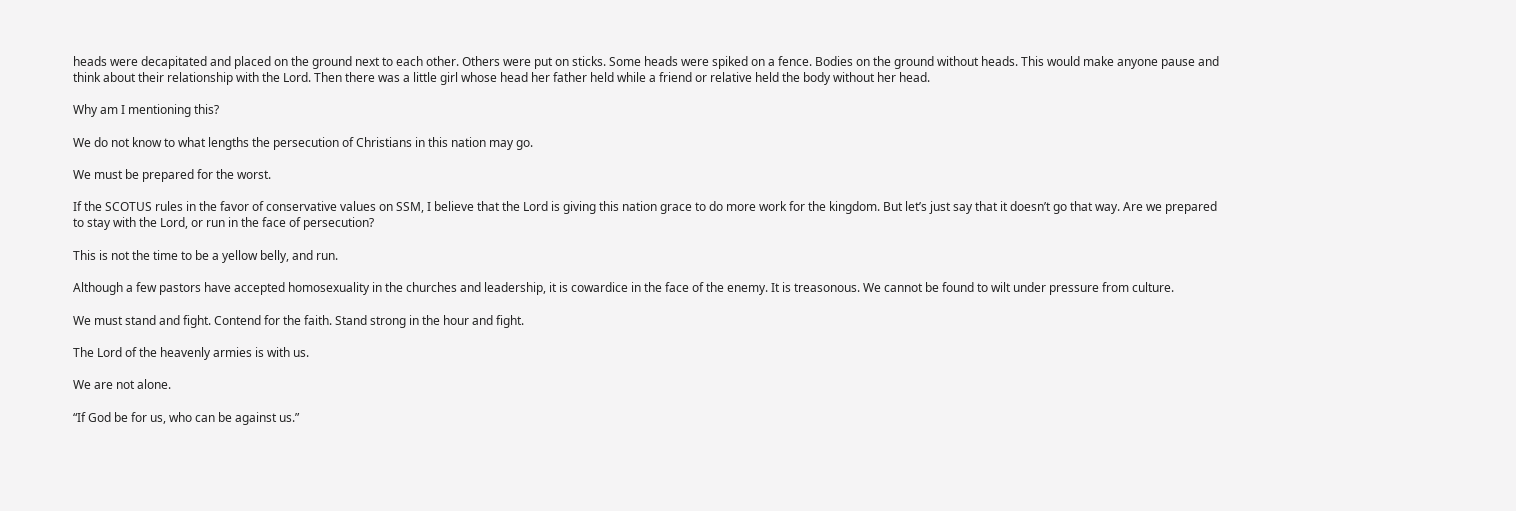heads were decapitated and placed on the ground next to each other. Others were put on sticks. Some heads were spiked on a fence. Bodies on the ground without heads. This would make anyone pause and think about their relationship with the Lord. Then there was a little girl whose head her father held while a friend or relative held the body without her head.

Why am I mentioning this?

We do not know to what lengths the persecution of Christians in this nation may go.

We must be prepared for the worst.

If the SCOTUS rules in the favor of conservative values on SSM, I believe that the Lord is giving this nation grace to do more work for the kingdom. But let’s just say that it doesn’t go that way. Are we prepared to stay with the Lord, or run in the face of persecution?

This is not the time to be a yellow belly, and run.

Although a few pastors have accepted homosexuality in the churches and leadership, it is cowardice in the face of the enemy. It is treasonous. We cannot be found to wilt under pressure from culture.

We must stand and fight. Contend for the faith. Stand strong in the hour and fight.

The Lord of the heavenly armies is with us.

We are not alone.

“If God be for us, who can be against us.”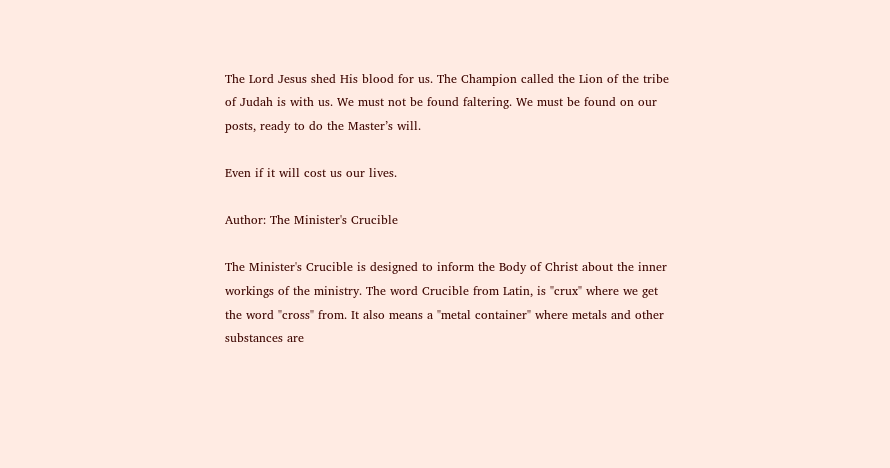The Lord Jesus shed His blood for us. The Champion called the Lion of the tribe of Judah is with us. We must not be found faltering. We must be found on our posts, ready to do the Master’s will.

Even if it will cost us our lives.

Author: The Minister's Crucible

The Minister's Crucible is designed to inform the Body of Christ about the inner workings of the ministry. The word Crucible from Latin, is "crux" where we get the word "cross" from. It also means a "metal container" where metals and other substances are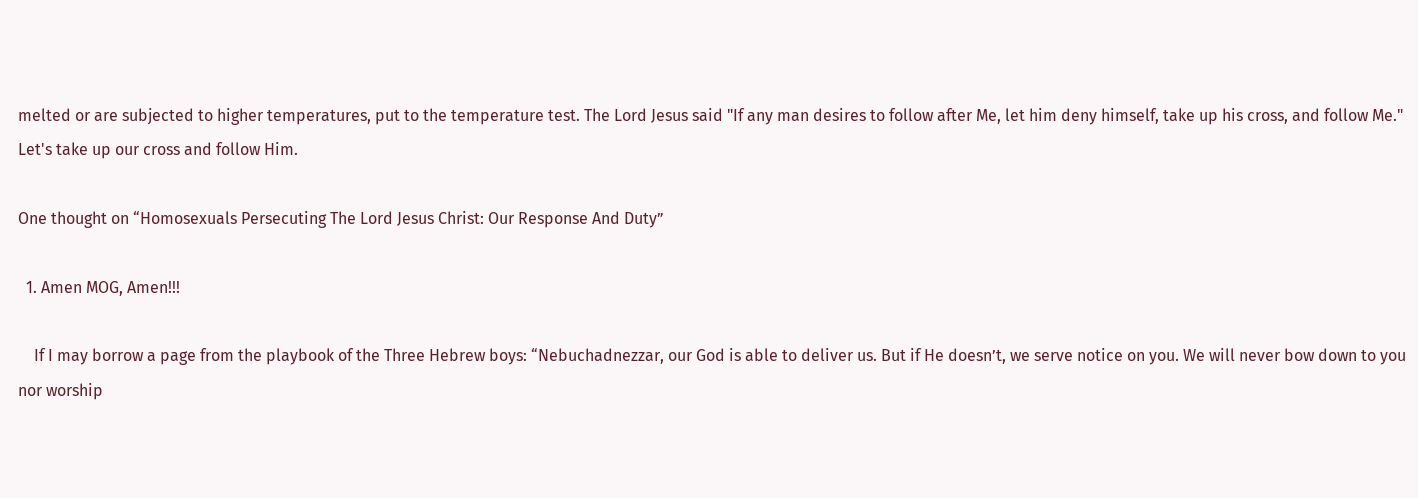melted or are subjected to higher temperatures, put to the temperature test. The Lord Jesus said "If any man desires to follow after Me, let him deny himself, take up his cross, and follow Me." Let's take up our cross and follow Him.

One thought on “Homosexuals Persecuting The Lord Jesus Christ: Our Response And Duty”

  1. Amen MOG, Amen!!!

    If I may borrow a page from the playbook of the Three Hebrew boys: “Nebuchadnezzar, our God is able to deliver us. But if He doesn’t, we serve notice on you. We will never bow down to you nor worship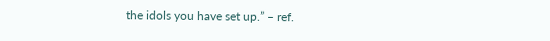the idols you have set up.” – ref.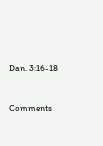Dan. 3:16-18


Comments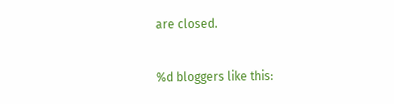are closed.

%d bloggers like this: